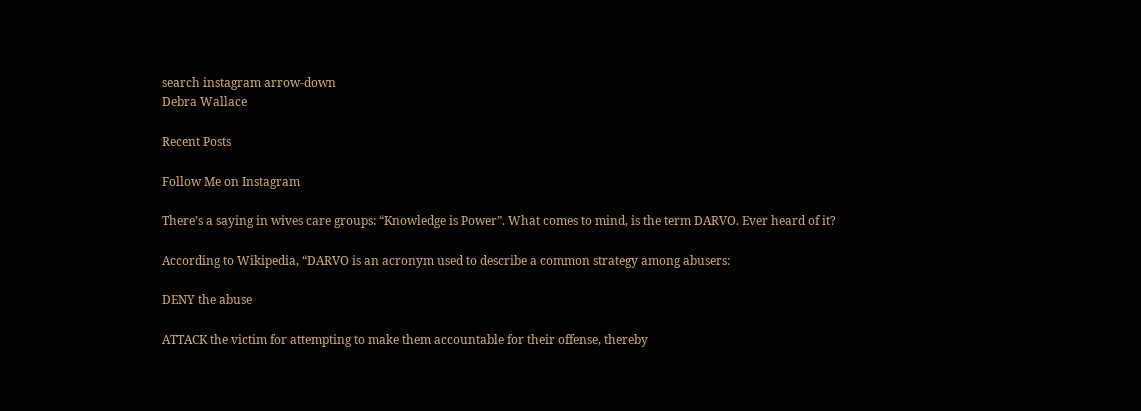search instagram arrow-down
Debra Wallace

Recent Posts

Follow Me on Instagram

There’s a saying in wives care groups: “Knowledge is Power”. What comes to mind, is the term DARVO. Ever heard of it?

According to Wikipedia, “DARVO is an acronym used to describe a common strategy among abusers:

DENY the abuse

ATTACK the victim for attempting to make them accountable for their offense, thereby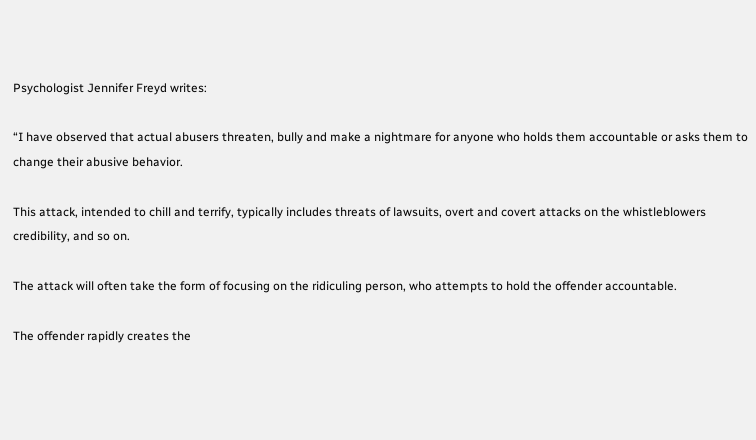Psychologist Jennifer Freyd writes:

“I have observed that actual abusers threaten, bully and make a nightmare for anyone who holds them accountable or asks them to change their abusive behavior.

This attack, intended to chill and terrify, typically includes threats of lawsuits, overt and covert attacks on the whistleblowers credibility, and so on.

The attack will often take the form of focusing on the ridiculing person, who attempts to hold the offender accountable.

The offender rapidly creates the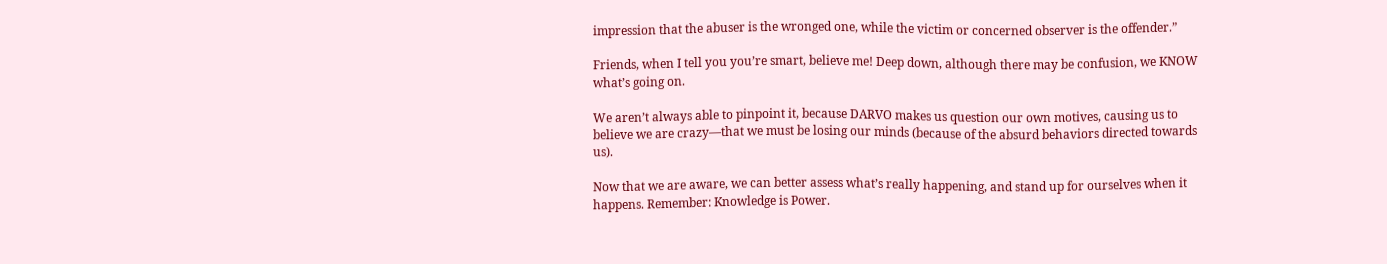impression that the abuser is the wronged one, while the victim or concerned observer is the offender.”

Friends, when I tell you you’re smart, believe me! Deep down, although there may be confusion, we KNOW what’s going on.

We aren’t always able to pinpoint it, because DARVO makes us question our own motives, causing us to believe we are crazy—that we must be losing our minds (because of the absurd behaviors directed towards us).

Now that we are aware, we can better assess what’s really happening, and stand up for ourselves when it happens. Remember: Knowledge is Power.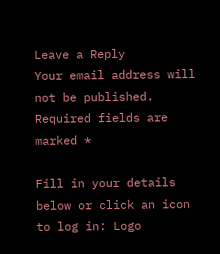Leave a Reply
Your email address will not be published. Required fields are marked *

Fill in your details below or click an icon to log in: Logo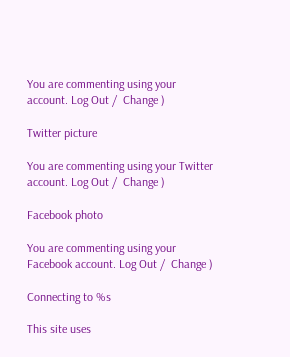You are commenting using your account. Log Out /  Change )

Twitter picture

You are commenting using your Twitter account. Log Out /  Change )

Facebook photo

You are commenting using your Facebook account. Log Out /  Change )

Connecting to %s

This site uses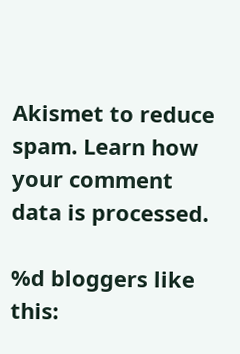Akismet to reduce spam. Learn how your comment data is processed.

%d bloggers like this: